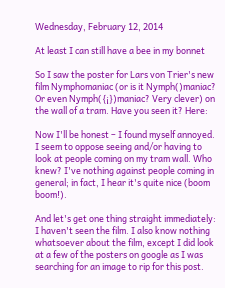Wednesday, February 12, 2014

At least I can still have a bee in my bonnet

So I saw the poster for Lars von Trier's new film Nymphomaniac (or is it Nymph()maniac? Or even Nymph({¡})maniac? Very clever) on the wall of a tram. Have you seen it? Here:

Now I'll be honest – I found myself annoyed. I seem to oppose seeing and/or having to look at people coming on my tram wall. Who knew? I've nothing against people coming in general; in fact, I hear it's quite nice (boom boom!).

And let's get one thing straight immediately: I haven't seen the film. I also know nothing whatsoever about the film, except I did look at a few of the posters on google as I was searching for an image to rip for this post.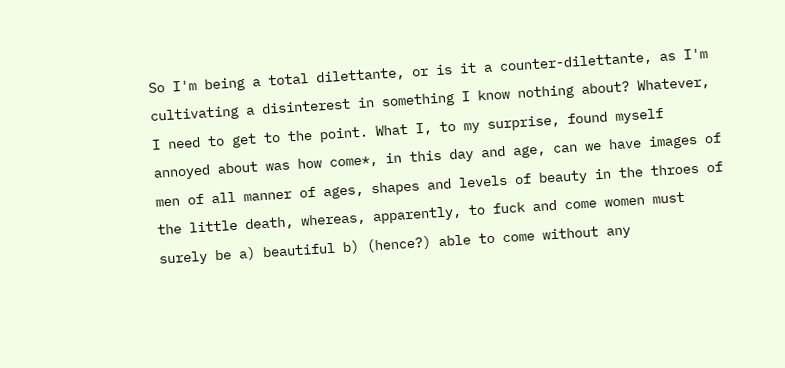So I'm being a total dilettante, or is it a counter-dilettante, as I'm cultivating a disinterest in something I know nothing about? Whatever, I need to get to the point. What I, to my surprise, found myself annoyed about was how come*, in this day and age, can we have images of men of all manner of ages, shapes and levels of beauty in the throes of the little death, whereas, apparently, to fuck and come women must surely be a) beautiful b) (hence?) able to come without any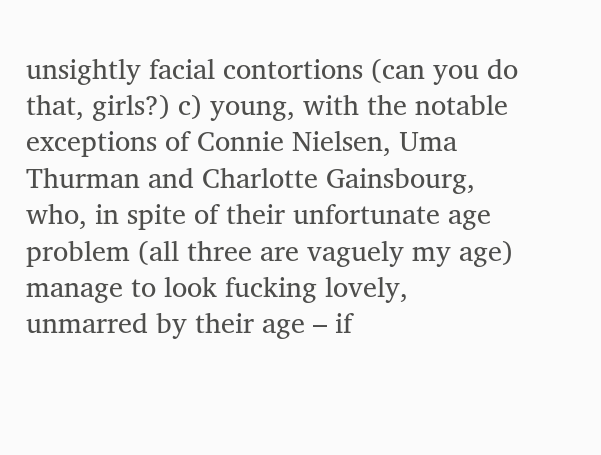unsightly facial contortions (can you do that, girls?) c) young, with the notable exceptions of Connie Nielsen, Uma Thurman and Charlotte Gainsbourg, who, in spite of their unfortunate age problem (all three are vaguely my age) manage to look fucking lovely, unmarred by their age – if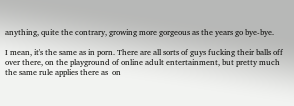anything, quite the contrary, growing more gorgeous as the years go bye-bye.

I mean, it's the same as in porn. There are all sorts of guys fucking their balls off over there, on the playground of online adult entertainment, but pretty much the same rule applies there as  on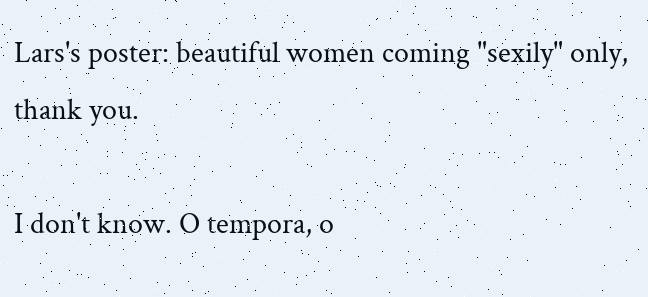Lars's poster: beautiful women coming "sexily" only, thank you.

I don't know. O tempora, o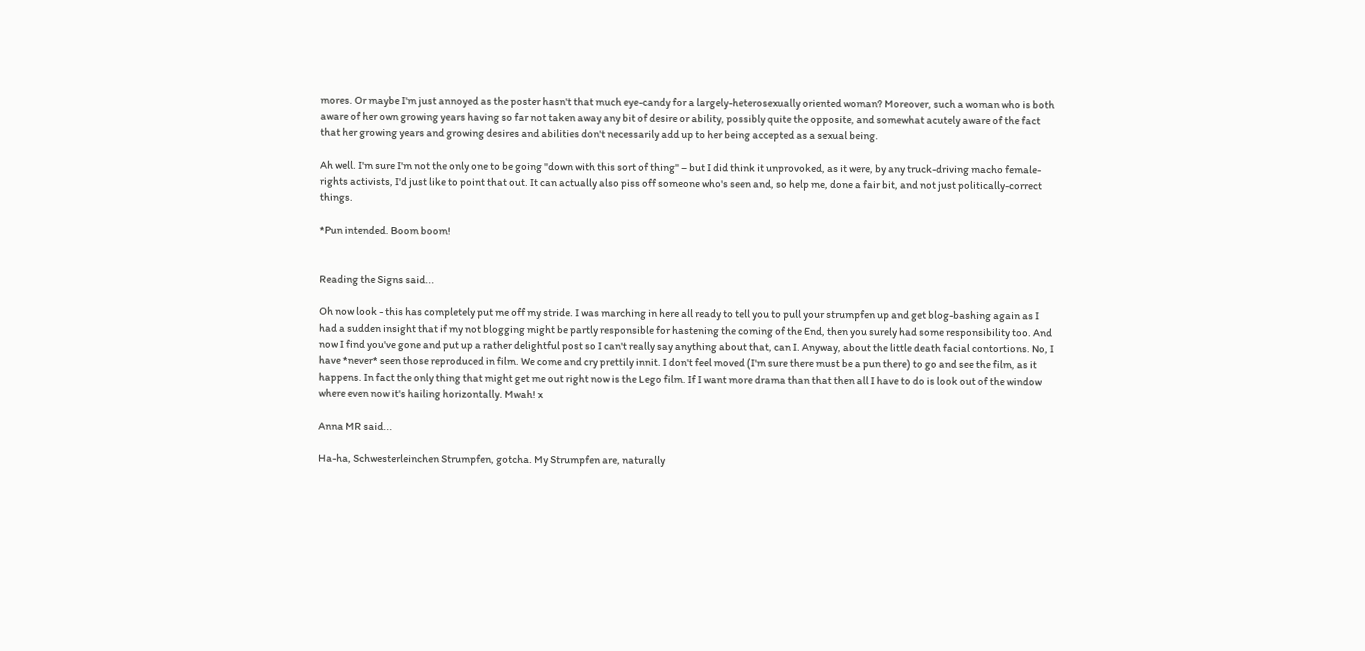mores. Or maybe I'm just annoyed as the poster hasn't that much eye-candy for a largely-heterosexually oriented woman? Moreover, such a woman who is both aware of her own growing years having so far not taken away any bit of desire or ability, possibly quite the opposite, and somewhat acutely aware of the fact that her growing years and growing desires and abilities don't necessarily add up to her being accepted as a sexual being.

Ah well. I'm sure I'm not the only one to be going "down with this sort of thing" – but I did think it unprovoked, as it were, by any truck-driving macho female-rights activists, I'd just like to point that out. It can actually also piss off someone who's seen and, so help me, done a fair bit, and not just politically-correct things.

*Pun intended. Boom boom!


Reading the Signs said...

Oh now look - this has completely put me off my stride. I was marching in here all ready to tell you to pull your strumpfen up and get blog-bashing again as I had a sudden insight that if my not blogging might be partly responsible for hastening the coming of the End, then you surely had some responsibility too. And now I find you've gone and put up a rather delightful post so I can't really say anything about that, can I. Anyway, about the little death facial contortions. No, I have *never* seen those reproduced in film. We come and cry prettily innit. I don't feel moved (I'm sure there must be a pun there) to go and see the film, as it happens. In fact the only thing that might get me out right now is the Lego film. If I want more drama than that then all I have to do is look out of the window where even now it's hailing horizontally. Mwah! x

Anna MR said...

Ha-ha, Schwesterleinchen Strumpfen, gotcha. My Strumpfen are, naturally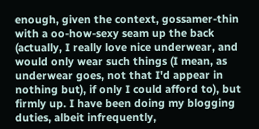enough, given the context, gossamer-thin with a oo-how-sexy seam up the back (actually, I really love nice underwear, and would only wear such things (I mean, as underwear goes, not that I'd appear in nothing but), if only I could afford to), but firmly up. I have been doing my blogging duties, albeit infrequently,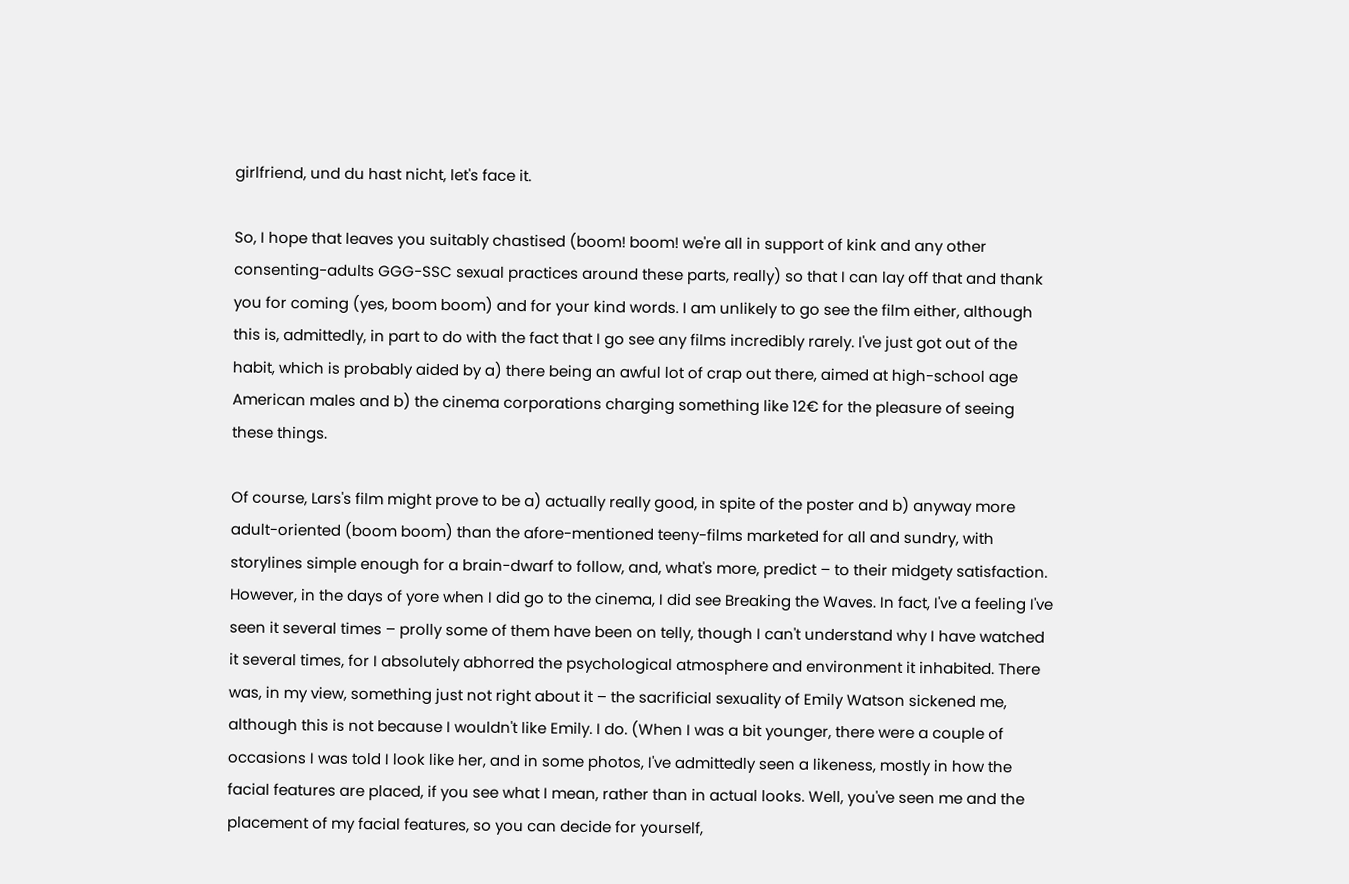girlfriend, und du hast nicht, let's face it.

So, I hope that leaves you suitably chastised (boom! boom! we're all in support of kink and any other consenting-adults GGG-SSC sexual practices around these parts, really) so that I can lay off that and thank you for coming (yes, boom boom) and for your kind words. I am unlikely to go see the film either, although this is, admittedly, in part to do with the fact that I go see any films incredibly rarely. I've just got out of the habit, which is probably aided by a) there being an awful lot of crap out there, aimed at high-school age American males and b) the cinema corporations charging something like 12€ for the pleasure of seeing these things.

Of course, Lars's film might prove to be a) actually really good, in spite of the poster and b) anyway more adult-oriented (boom boom) than the afore-mentioned teeny-films marketed for all and sundry, with storylines simple enough for a brain-dwarf to follow, and, what's more, predict – to their midgety satisfaction. However, in the days of yore when I did go to the cinema, I did see Breaking the Waves. In fact, I've a feeling I've seen it several times – prolly some of them have been on telly, though I can't understand why I have watched it several times, for I absolutely abhorred the psychological atmosphere and environment it inhabited. There was, in my view, something just not right about it – the sacrificial sexuality of Emily Watson sickened me, although this is not because I wouldn't like Emily. I do. (When I was a bit younger, there were a couple of occasions I was told I look like her, and in some photos, I've admittedly seen a likeness, mostly in how the facial features are placed, if you see what I mean, rather than in actual looks. Well, you've seen me and the placement of my facial features, so you can decide for yourself,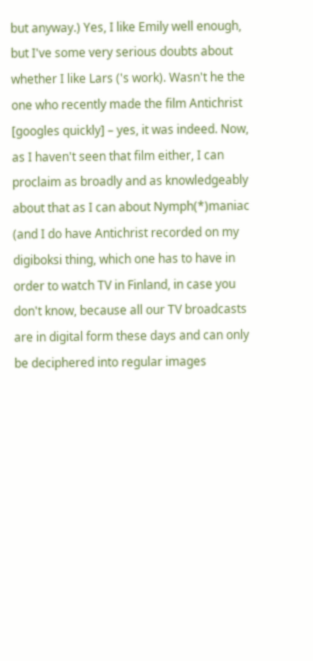but anyway.) Yes, I like Emily well enough, but I've some very serious doubts about whether I like Lars ('s work). Wasn't he the one who recently made the film Antichrist [googles quickly] – yes, it was indeed. Now, as I haven't seen that film either, I can proclaim as broadly and as knowledgeably about that as I can about Nymph(*)maniac (and I do have Antichrist recorded on my digiboksi thing, which one has to have in order to watch TV in Finland, in case you don't know, because all our TV broadcasts are in digital form these days and can only be deciphered into regular images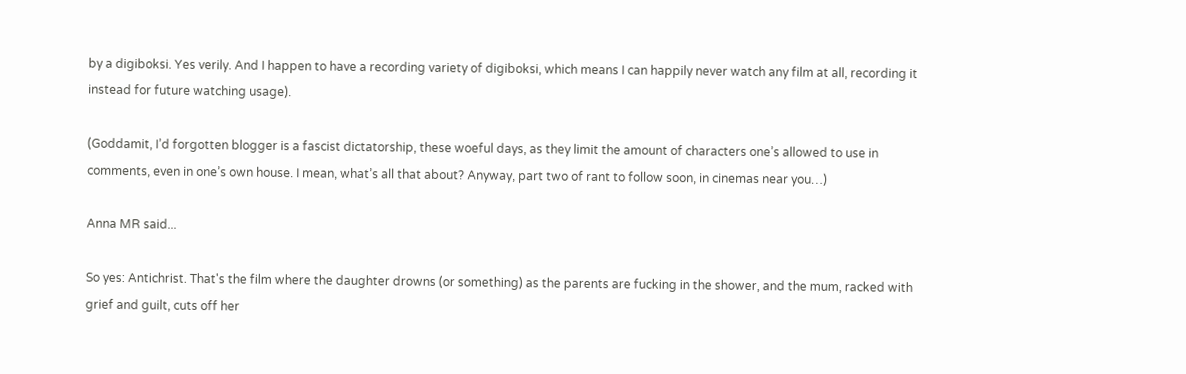by a digiboksi. Yes verily. And I happen to have a recording variety of digiboksi, which means I can happily never watch any film at all, recording it instead for future watching usage).

(Goddamit, I’d forgotten blogger is a fascist dictatorship, these woeful days, as they limit the amount of characters one’s allowed to use in comments, even in one’s own house. I mean, what’s all that about? Anyway, part two of rant to follow soon, in cinemas near you…)

Anna MR said...

So yes: Antichrist. That's the film where the daughter drowns (or something) as the parents are fucking in the shower, and the mum, racked with grief and guilt, cuts off her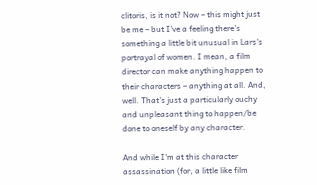clitoris, is it not? Now – this might just be me – but I've a feeling there's something a little bit unusual in Lars's portrayal of women. I mean, a film director can make anything happen to their characters – anything at all. And, well. That's just a particularly ouchy and unpleasant thing to happen/be done to oneself by any character.

And while I'm at this character assassination (for, a little like film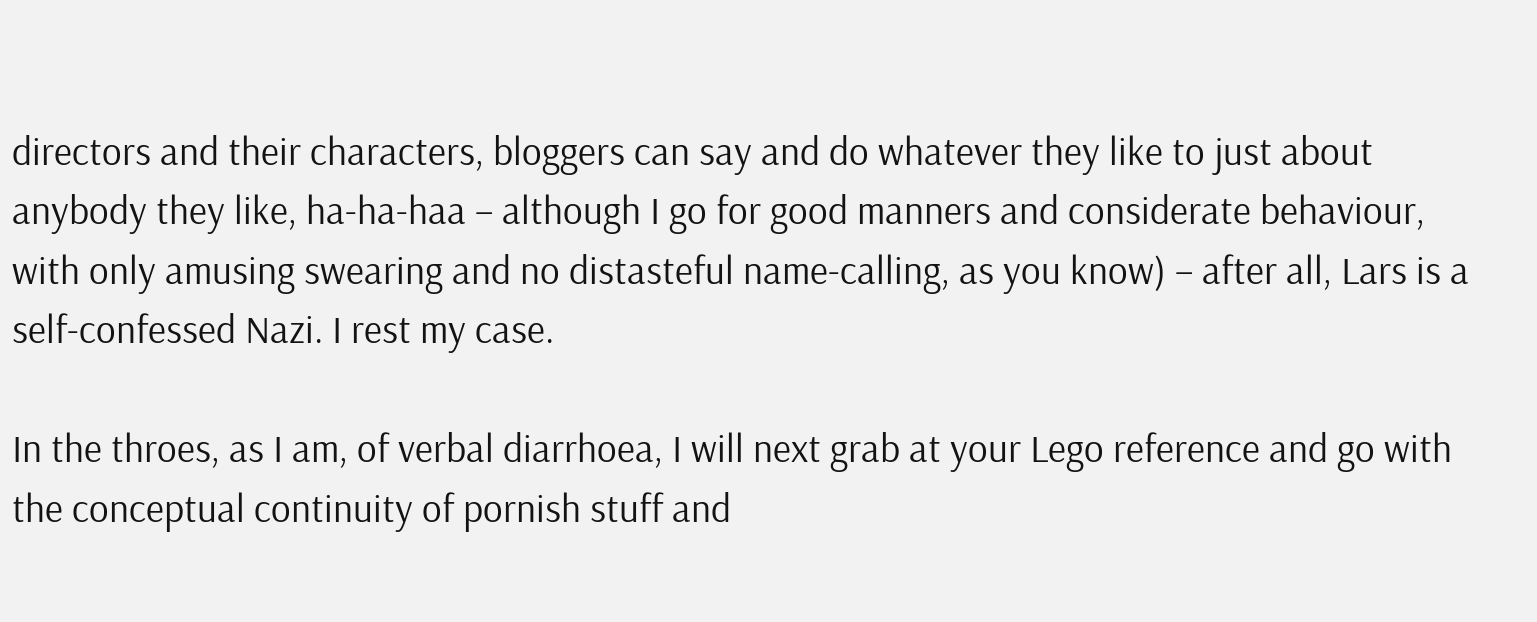directors and their characters, bloggers can say and do whatever they like to just about anybody they like, ha-ha-haa – although I go for good manners and considerate behaviour, with only amusing swearing and no distasteful name-calling, as you know) – after all, Lars is a self-confessed Nazi. I rest my case.

In the throes, as I am, of verbal diarrhoea, I will next grab at your Lego reference and go with the conceptual continuity of pornish stuff and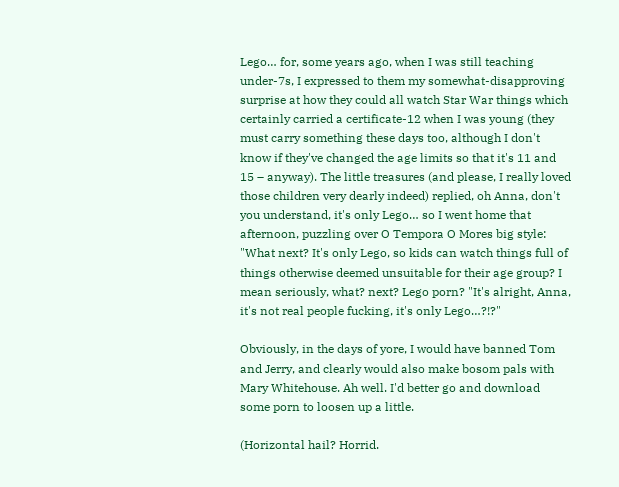Lego… for, some years ago, when I was still teaching under-7s, I expressed to them my somewhat-disapproving surprise at how they could all watch Star War things which certainly carried a certificate-12 when I was young (they must carry something these days too, although I don't know if they've changed the age limits so that it's 11 and 15 – anyway). The little treasures (and please, I really loved those children very dearly indeed) replied, oh Anna, don't you understand, it's only Lego… so I went home that afternoon, puzzling over O Tempora O Mores big style: "What next? It's only Lego, so kids can watch things full of things otherwise deemed unsuitable for their age group? I mean seriously, what? next? Lego porn? "It's alright, Anna, it's not real people fucking, it's only Lego…?!?"

Obviously, in the days of yore, I would have banned Tom and Jerry, and clearly would also make bosom pals with Mary Whitehouse. Ah well. I'd better go and download some porn to loosen up a little.

(Horizontal hail? Horrid.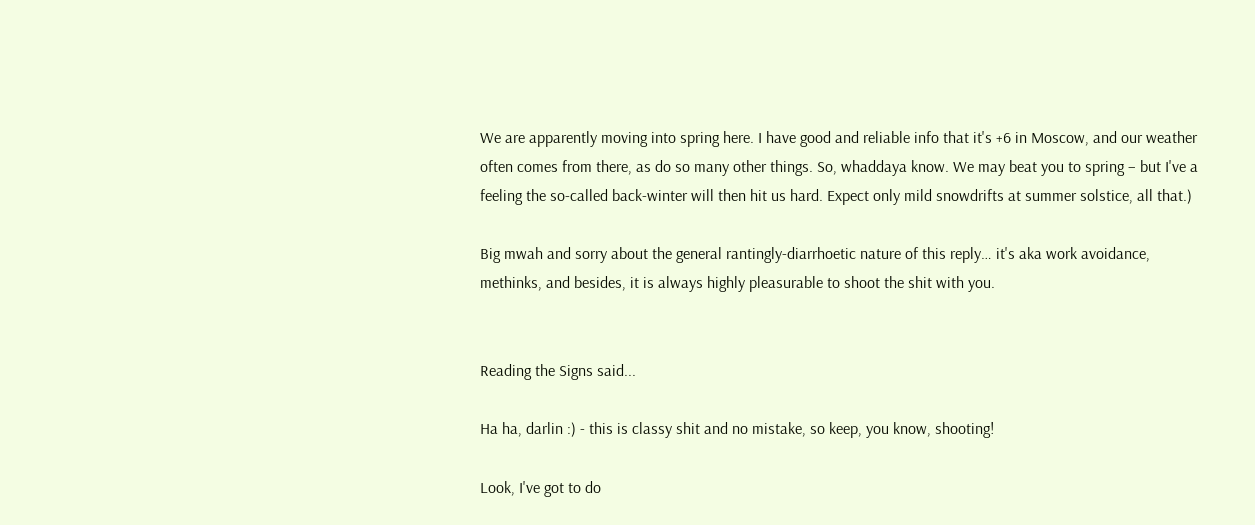We are apparently moving into spring here. I have good and reliable info that it's +6 in Moscow, and our weather often comes from there, as do so many other things. So, whaddaya know. We may beat you to spring – but I've a feeling the so-called back-winter will then hit us hard. Expect only mild snowdrifts at summer solstice, all that.)

Big mwah and sorry about the general rantingly-diarrhoetic nature of this reply… it's aka work avoidance, methinks, and besides, it is always highly pleasurable to shoot the shit with you.


Reading the Signs said...

Ha ha, darlin :) - this is classy shit and no mistake, so keep, you know, shooting!

Look, I've got to do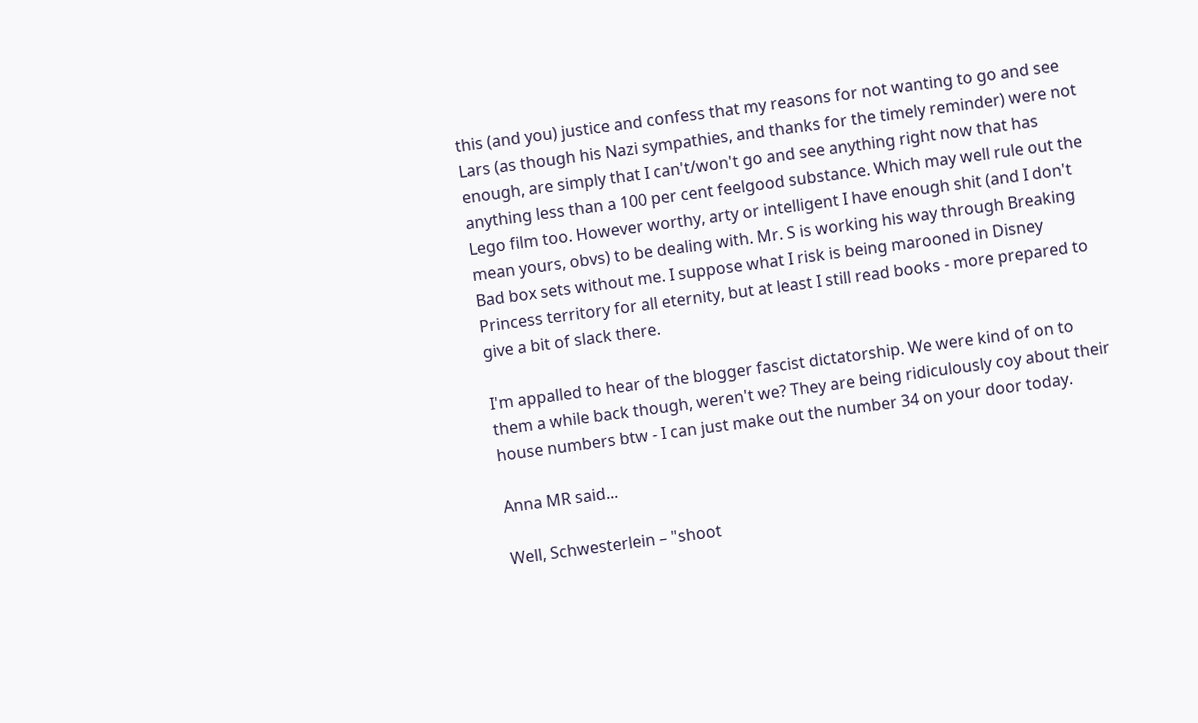this (and you) justice and confess that my reasons for not wanting to go and see Lars (as though his Nazi sympathies, and thanks for the timely reminder) were not enough, are simply that I can't/won't go and see anything right now that has anything less than a 100 per cent feelgood substance. Which may well rule out the Lego film too. However worthy, arty or intelligent I have enough shit (and I don't mean yours, obvs) to be dealing with. Mr. S is working his way through Breaking Bad box sets without me. I suppose what I risk is being marooned in Disney Princess territory for all eternity, but at least I still read books - more prepared to give a bit of slack there.

I'm appalled to hear of the blogger fascist dictatorship. We were kind of on to them a while back though, weren't we? They are being ridiculously coy about their house numbers btw - I can just make out the number 34 on your door today.

Anna MR said...

Well, Schwesterlein – "shoot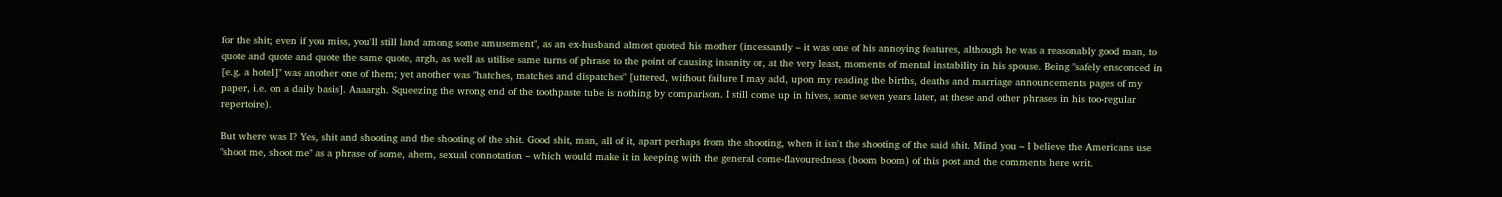for the shit; even if you miss, you'll still land among some amusement", as an ex-husband almost quoted his mother (incessantly – it was one of his annoying features, although he was a reasonably good man, to quote and quote and quote the same quote, argh, as well as utilise same turns of phrase to the point of causing insanity or, at the very least, moments of mental instability in his spouse. Being "safely ensconced in [e.g. a hotel]" was another one of them; yet another was "hatches, matches and dispatches" [uttered, without failure I may add, upon my reading the births, deaths and marriage announcements pages of my paper, i.e. on a daily basis]. Aaaargh. Squeezing the wrong end of the toothpaste tube is nothing by comparison. I still come up in hives, some seven years later, at these and other phrases in his too-regular repertoire).

But where was I? Yes, shit and shooting and the shooting of the shit. Good shit, man, all of it, apart perhaps from the shooting, when it isn't the shooting of the said shit. Mind you – I believe the Americans use "shoot me, shoot me" as a phrase of some, ahem, sexual connotation – which would make it in keeping with the general come-flavouredness (boom boom) of this post and the comments here writ.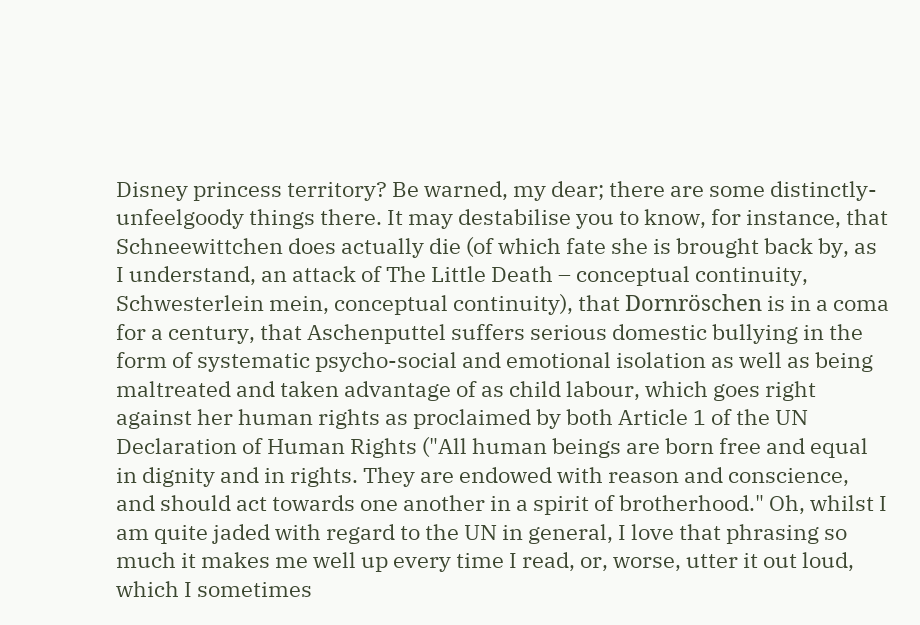Disney princess territory? Be warned, my dear; there are some distinctly-unfeelgoody things there. It may destabilise you to know, for instance, that Schneewittchen does actually die (of which fate she is brought back by, as I understand, an attack of The Little Death – conceptual continuity, Schwesterlein mein, conceptual continuity), that Dornröschen is in a coma for a century, that Aschenputtel suffers serious domestic bullying in the form of systematic psycho-social and emotional isolation as well as being maltreated and taken advantage of as child labour, which goes right against her human rights as proclaimed by both Article 1 of the UN Declaration of Human Rights ("All human beings are born free and equal in dignity and in rights. They are endowed with reason and conscience, and should act towards one another in a spirit of brotherhood." Oh, whilst I am quite jaded with regard to the UN in general, I love that phrasing so much it makes me well up every time I read, or, worse, utter it out loud, which I sometimes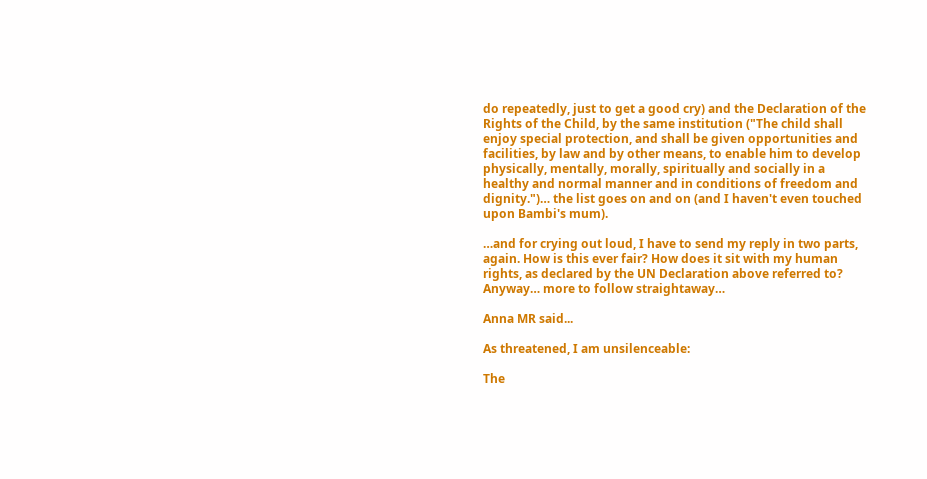do repeatedly, just to get a good cry) and the Declaration of the Rights of the Child, by the same institution ("The child shall enjoy special protection, and shall be given opportunities and facilities, by law and by other means, to enable him to develop physically, mentally, morally, spiritually and socially in a healthy and normal manner and in conditions of freedom and dignity.")… the list goes on and on (and I haven't even touched upon Bambi's mum).

…and for crying out loud, I have to send my reply in two parts, again. How is this ever fair? How does it sit with my human rights, as declared by the UN Declaration above referred to? Anyway… more to follow straightaway…

Anna MR said...

As threatened, I am unsilenceable:

The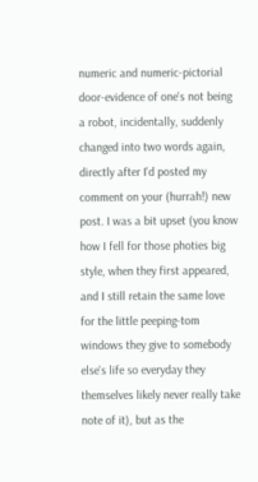numeric and numeric-pictorial door-evidence of one's not being a robot, incidentally, suddenly changed into two words again, directly after I'd posted my comment on your (hurrah!) new post. I was a bit upset (you know how I fell for those photies big style, when they first appeared, and I still retain the same love for the little peeping-tom windows they give to somebody else's life so everyday they themselves likely never really take note of it), but as the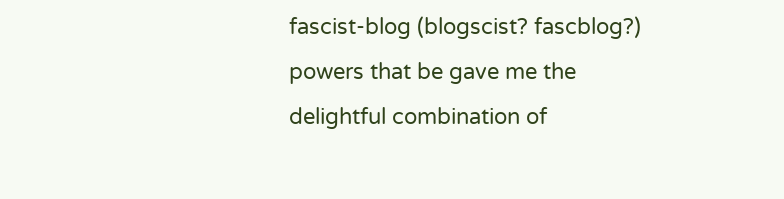fascist-blog (blogscist? fascblog?) powers that be gave me the delightful combination of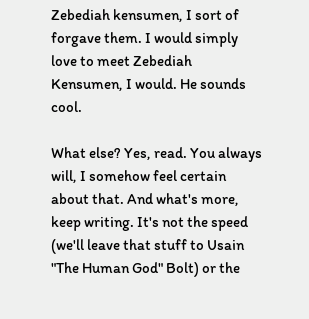Zebediah kensumen, I sort of forgave them. I would simply love to meet Zebediah Kensumen, I would. He sounds cool.

What else? Yes, read. You always will, I somehow feel certain about that. And what's more, keep writing. It's not the speed (we'll leave that stuff to Usain "The Human God" Bolt) or the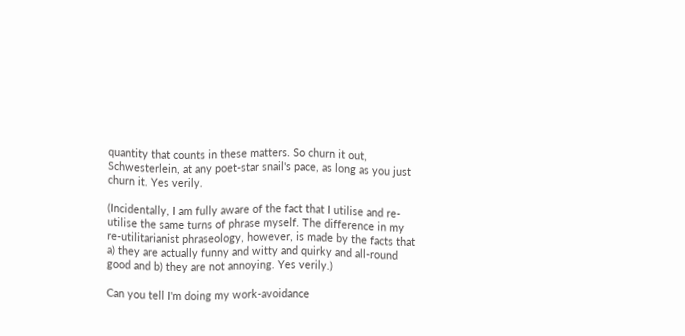quantity that counts in these matters. So churn it out, Schwesterlein, at any poet-star snail's pace, as long as you just churn it. Yes verily.

(Incidentally, I am fully aware of the fact that I utilise and re-utilise the same turns of phrase myself. The difference in my re-utilitarianist phraseology, however, is made by the facts that a) they are actually funny and witty and quirky and all-round good and b) they are not annoying. Yes verily.)

Can you tell I'm doing my work-avoidance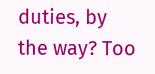duties, by the way? Too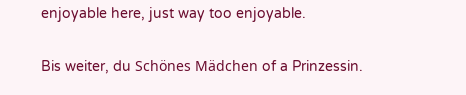enjoyable here, just way too enjoyable.

Bis weiter, du Schönes Mädchen of a Prinzessin.